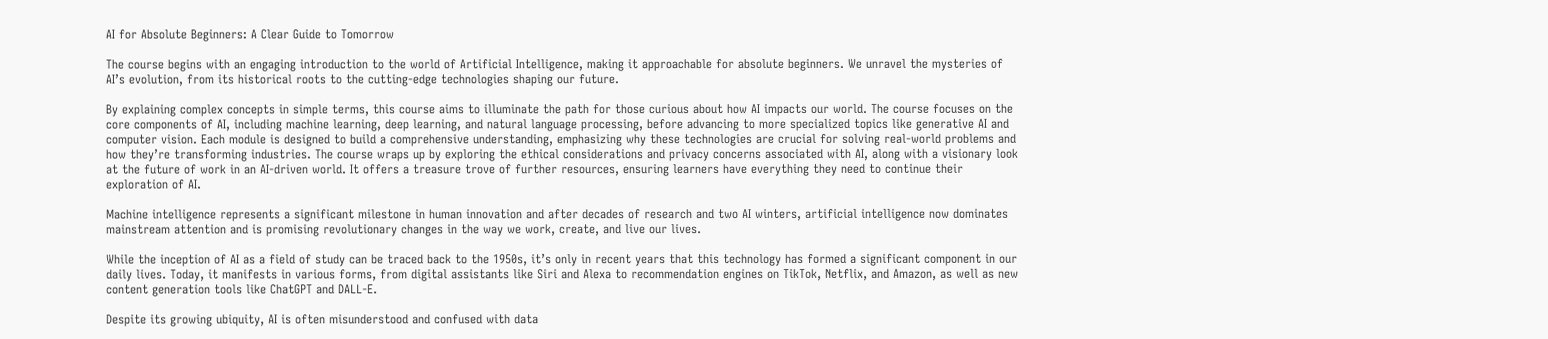AI for Absolute Beginners: A Clear Guide to Tomorrow

The course begins with an engaging introduction to the world of Artificial Intelligence, making it approachable for absolute beginners. We unravel the mysteries of AI’s evolution, from its historical roots to the cutting-edge technologies shaping our future.

By explaining complex concepts in simple terms, this course aims to illuminate the path for those curious about how AI impacts our world. The course focuses on the core components of AI, including machine learning, deep learning, and natural language processing, before advancing to more specialized topics like generative AI and computer vision. Each module is designed to build a comprehensive understanding, emphasizing why these technologies are crucial for solving real-world problems and how they’re transforming industries. The course wraps up by exploring the ethical considerations and privacy concerns associated with AI, along with a visionary look at the future of work in an AI-driven world. It offers a treasure trove of further resources, ensuring learners have everything they need to continue their exploration of AI.

Machine intelligence represents a significant milestone in human innovation and after decades of research and two AI winters, artificial intelligence now dominates mainstream attention and is promising revolutionary changes in the way we work, create, and live our lives.

While the inception of AI as a field of study can be traced back to the 1950s, it’s only in recent years that this technology has formed a significant component in our daily lives. Today, it manifests in various forms, from digital assistants like Siri and Alexa to recommendation engines on TikTok, Netflix, and Amazon, as well as new content generation tools like ChatGPT and DALL-E.

Despite its growing ubiquity, AI is often misunderstood and confused with data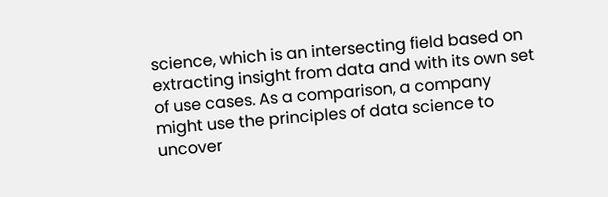science, which is an intersecting field based on extracting insight from data and with its own set of use cases. As a comparison, a company might use the principles of data science to uncover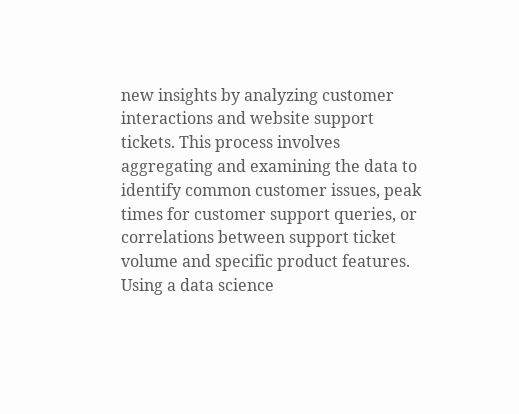new insights by analyzing customer interactions and website support tickets. This process involves aggregating and examining the data to identify common customer issues, peak times for customer support queries, or correlations between support ticket volume and specific product features. Using a data science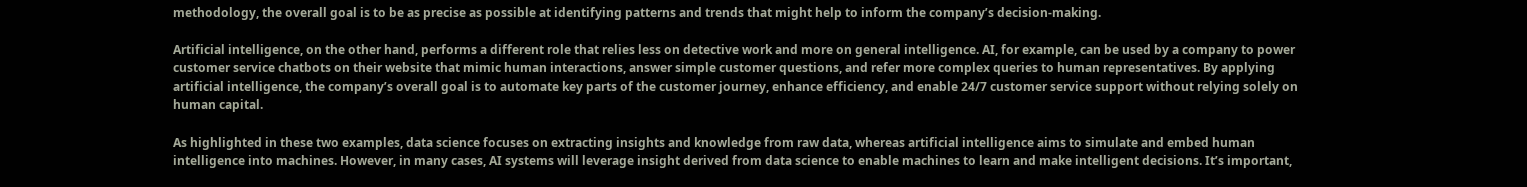methodology, the overall goal is to be as precise as possible at identifying patterns and trends that might help to inform the company’s decision-making.

Artificial intelligence, on the other hand, performs a different role that relies less on detective work and more on general intelligence. AI, for example, can be used by a company to power customer service chatbots on their website that mimic human interactions, answer simple customer questions, and refer more complex queries to human representatives. By applying artificial intelligence, the company’s overall goal is to automate key parts of the customer journey, enhance efficiency, and enable 24/7 customer service support without relying solely on human capital.

As highlighted in these two examples, data science focuses on extracting insights and knowledge from raw data, whereas artificial intelligence aims to simulate and embed human intelligence into machines. However, in many cases, AI systems will leverage insight derived from data science to enable machines to learn and make intelligent decisions. It’s important,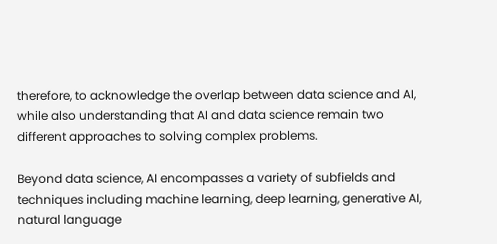therefore, to acknowledge the overlap between data science and AI, while also understanding that AI and data science remain two different approaches to solving complex problems.

Beyond data science, AI encompasses a variety of subfields and techniques including machine learning, deep learning, generative AI, natural language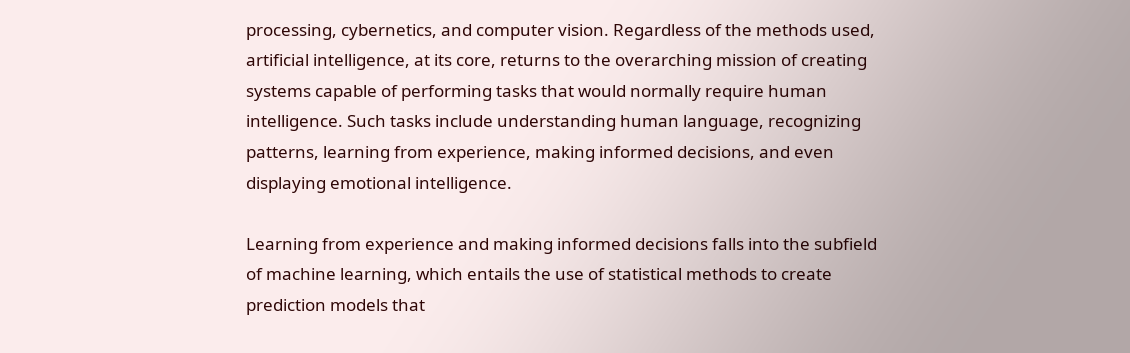processing, cybernetics, and computer vision. Regardless of the methods used, artificial intelligence, at its core, returns to the overarching mission of creating systems capable of performing tasks that would normally require human intelligence. Such tasks include understanding human language, recognizing patterns, learning from experience, making informed decisions, and even displaying emotional intelligence.

Learning from experience and making informed decisions falls into the subfield of machine learning, which entails the use of statistical methods to create prediction models that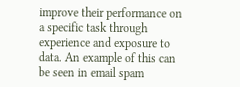improve their performance on a specific task through experience and exposure to data. An example of this can be seen in email spam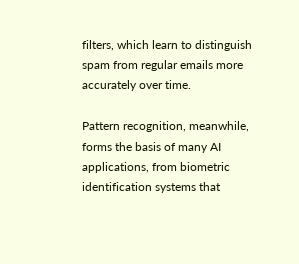filters, which learn to distinguish spam from regular emails more accurately over time.

Pattern recognition, meanwhile, forms the basis of many AI applications, from biometric identification systems that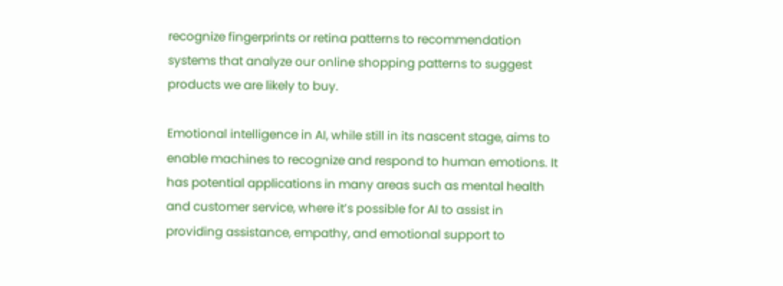recognize fingerprints or retina patterns to recommendation systems that analyze our online shopping patterns to suggest products we are likely to buy.

Emotional intelligence in AI, while still in its nascent stage, aims to enable machines to recognize and respond to human emotions. It has potential applications in many areas such as mental health and customer service, where it’s possible for AI to assist in providing assistance, empathy, and emotional support to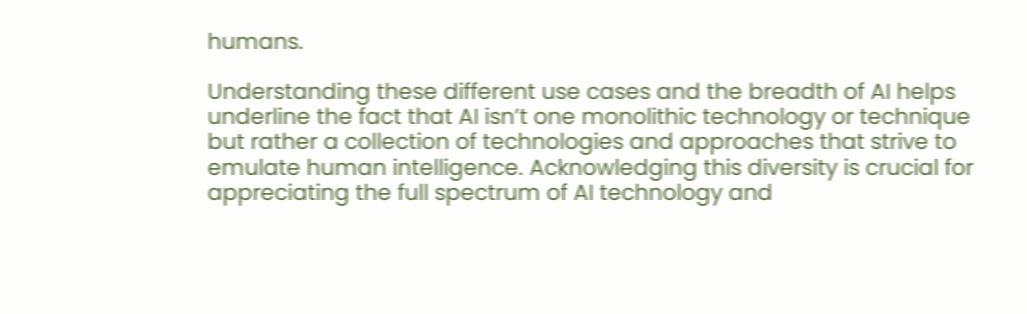humans.

Understanding these different use cases and the breadth of AI helps underline the fact that AI isn’t one monolithic technology or technique but rather a collection of technologies and approaches that strive to emulate human intelligence. Acknowledging this diversity is crucial for appreciating the full spectrum of AI technology and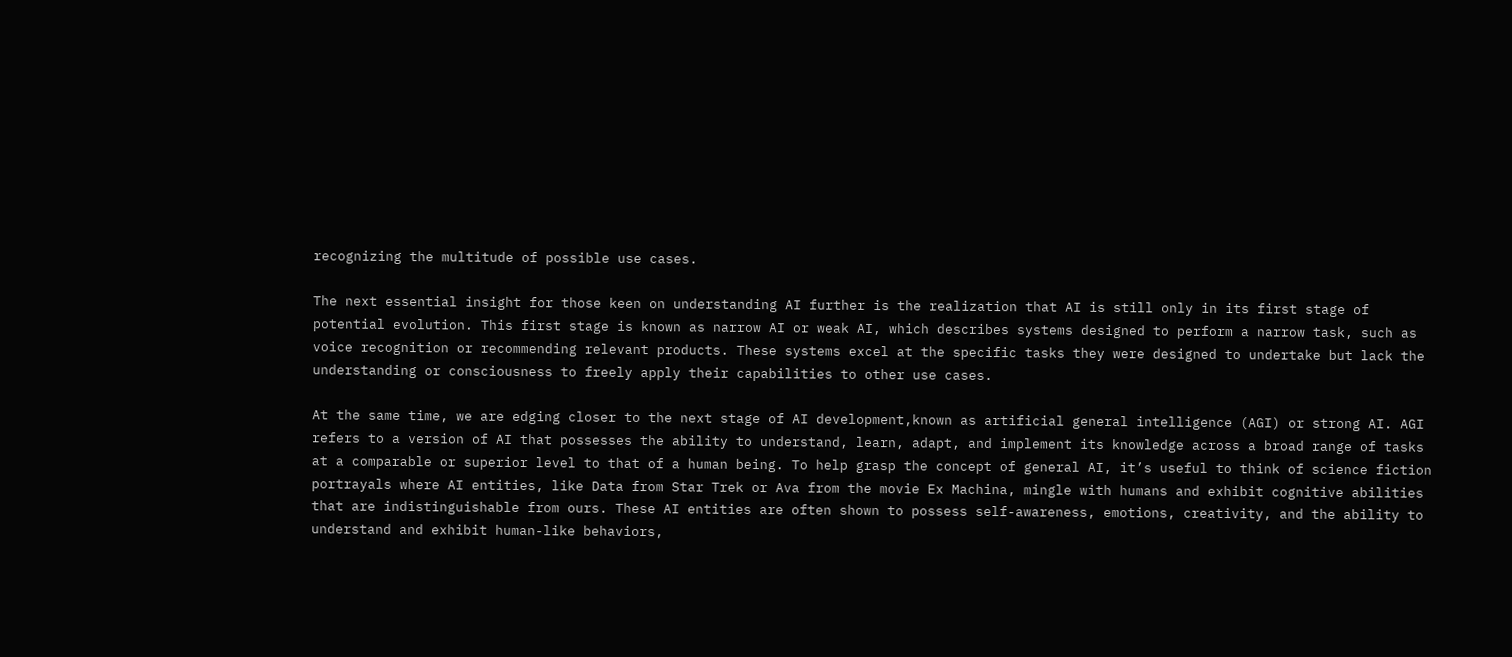recognizing the multitude of possible use cases.

The next essential insight for those keen on understanding AI further is the realization that AI is still only in its first stage of potential evolution. This first stage is known as narrow AI or weak AI, which describes systems designed to perform a narrow task, such as voice recognition or recommending relevant products. These systems excel at the specific tasks they were designed to undertake but lack the understanding or consciousness to freely apply their capabilities to other use cases.

At the same time, we are edging closer to the next stage of AI development,known as artificial general intelligence (AGI) or strong AI. AGI refers to a version of AI that possesses the ability to understand, learn, adapt, and implement its knowledge across a broad range of tasks at a comparable or superior level to that of a human being. To help grasp the concept of general AI, it’s useful to think of science fiction portrayals where AI entities, like Data from Star Trek or Ava from the movie Ex Machina, mingle with humans and exhibit cognitive abilities that are indistinguishable from ours. These AI entities are often shown to possess self-awareness, emotions, creativity, and the ability to understand and exhibit human-like behaviors,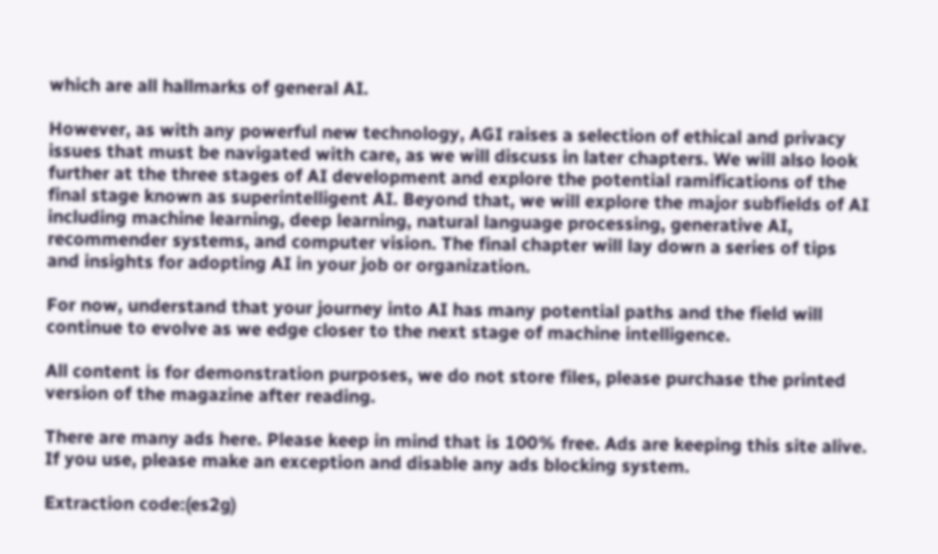which are all hallmarks of general AI.

However, as with any powerful new technology, AGI raises a selection of ethical and privacy issues that must be navigated with care, as we will discuss in later chapters. We will also look further at the three stages of AI development and explore the potential ramifications of the final stage known as superintelligent AI. Beyond that, we will explore the major subfields of AI including machine learning, deep learning, natural language processing, generative AI, recommender systems, and computer vision. The final chapter will lay down a series of tips and insights for adopting AI in your job or organization.

For now, understand that your journey into AI has many potential paths and the field will continue to evolve as we edge closer to the next stage of machine intelligence.

All content is for demonstration purposes, we do not store files, please purchase the printed version of the magazine after reading.

There are many ads here. Please keep in mind that is 100% free. Ads are keeping this site alive. If you use, please make an exception and disable any ads blocking system.

Extraction code:(es2g)